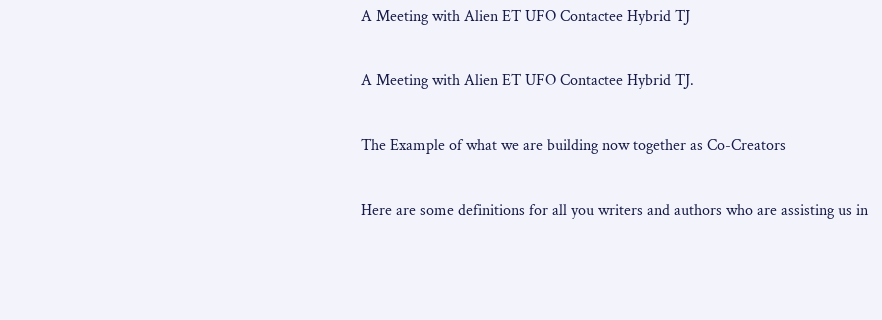A Meeting with Alien ET UFO Contactee Hybrid TJ

A Meeting with Alien ET UFO Contactee Hybrid TJ.

The Example of what we are building now together as Co-Creators

Here are some definitions for all you writers and authors who are assisting us in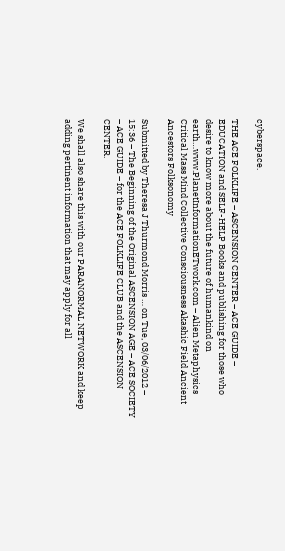cyberspace.

THE ACE FOLKLIFE – ASCENSION CENTER – ACE GUIDE – EDUCATION and SELF-HELP Books and publishing for those who desire to know more about the future of humankind on earth…www.PlanetInformationETwork.com – Alien Metaphysics Critical Mass Mind Collective Consciousness Akashic Field Ancient Ancestors Folksonomy

Submitted by Theresa J Thurmond Morris … on Tue, 03/06/2012 – 15:36 – The Beginning of the Original ASCENSION AGE – ACE SOCIETY – ACE GUIDE – for the ACE FOLKLIFE CLUB and the ASCENSION CENTER.

We shall also share this with our PARANORMAL NETWORK and keep adding pertinent information that may apply for all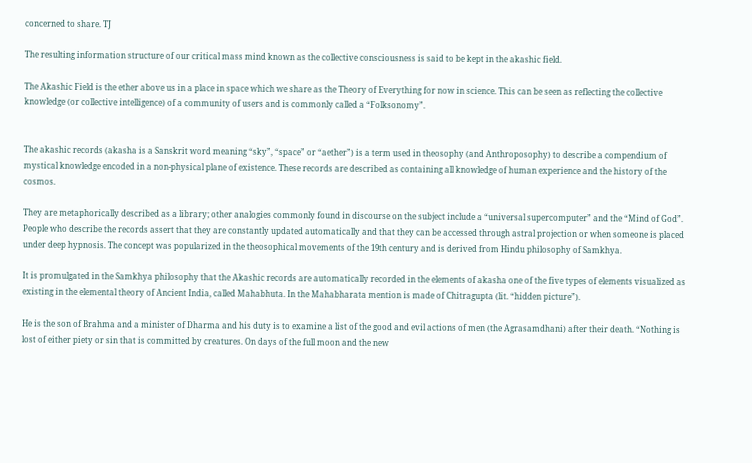concerned to share. TJ

The resulting information structure of our critical mass mind known as the collective consciousness is said to be kept in the akashic field.

The Akashic Field is the ether above us in a place in space which we share as the Theory of Everything for now in science. This can be seen as reflecting the collective knowledge (or collective intelligence) of a community of users and is commonly called a “Folksonomy”.


The akashic records (akasha is a Sanskrit word meaning “sky”, “space” or “aether”) is a term used in theosophy (and Anthroposophy) to describe a compendium of mystical knowledge encoded in a non-physical plane of existence. These records are described as containing all knowledge of human experience and the history of the cosmos.

They are metaphorically described as a library; other analogies commonly found in discourse on the subject include a “universal supercomputer” and the “Mind of God”. People who describe the records assert that they are constantly updated automatically and that they can be accessed through astral projection or when someone is placed under deep hypnosis. The concept was popularized in the theosophical movements of the 19th century and is derived from Hindu philosophy of Samkhya.

It is promulgated in the Samkhya philosophy that the Akashic records are automatically recorded in the elements of akasha one of the five types of elements visualized as existing in the elemental theory of Ancient India, called Mahabhuta. In the Mahabharata mention is made of Chitragupta (lit. “hidden picture”).

He is the son of Brahma and a minister of Dharma and his duty is to examine a list of the good and evil actions of men (the Agrasamdhani) after their death. “Nothing is lost of either piety or sin that is committed by creatures. On days of the full moon and the new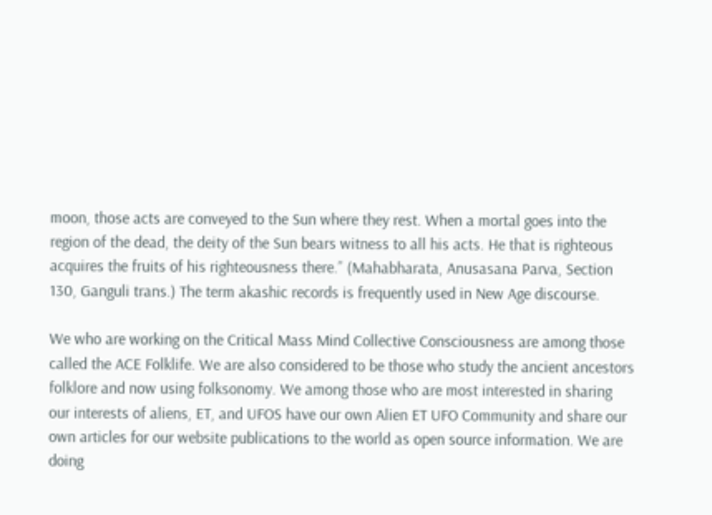moon, those acts are conveyed to the Sun where they rest. When a mortal goes into the region of the dead, the deity of the Sun bears witness to all his acts. He that is righteous acquires the fruits of his righteousness there.” (Mahabharata, Anusasana Parva, Section 130, Ganguli trans.) The term akashic records is frequently used in New Age discourse.

We who are working on the Critical Mass Mind Collective Consciousness are among those called the ACE Folklife. We are also considered to be those who study the ancient ancestors folklore and now using folksonomy. We among those who are most interested in sharing our interests of aliens, ET, and UFOS have our own Alien ET UFO Community and share our own articles for our website publications to the world as open source information. We are doing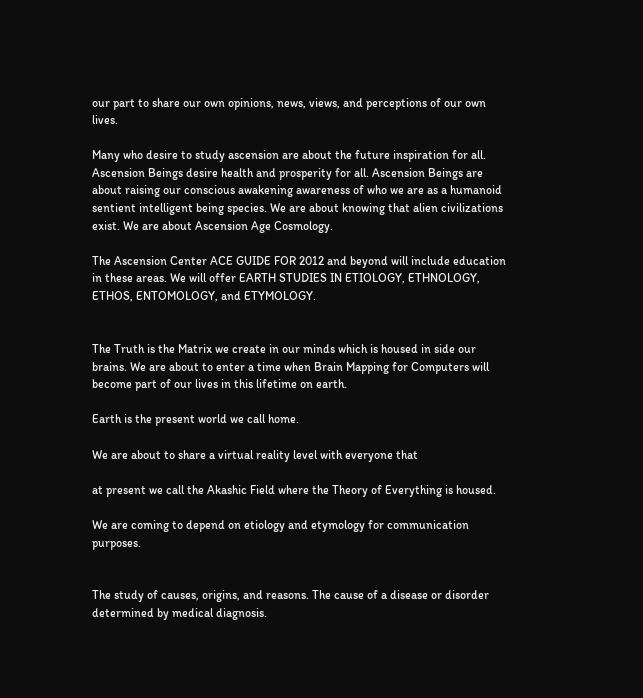our part to share our own opinions, news, views, and perceptions of our own lives.

Many who desire to study ascension are about the future inspiration for all. Ascension Beings desire health and prosperity for all. Ascension Beings are about raising our conscious awakening awareness of who we are as a humanoid sentient intelligent being species. We are about knowing that alien civilizations exist. We are about Ascension Age Cosmology.

The Ascension Center ACE GUIDE FOR 2012 and beyond will include education in these areas. We will offer EARTH STUDIES IN ETIOLOGY, ETHNOLOGY, ETHOS, ENTOMOLOGY, and ETYMOLOGY.


The Truth is the Matrix we create in our minds which is housed in side our brains. We are about to enter a time when Brain Mapping for Computers will become part of our lives in this lifetime on earth.

Earth is the present world we call home.

We are about to share a virtual reality level with everyone that

at present we call the Akashic Field where the Theory of Everything is housed.

We are coming to depend on etiology and etymology for communication purposes.


The study of causes, origins, and reasons. The cause of a disease or disorder determined by medical diagnosis.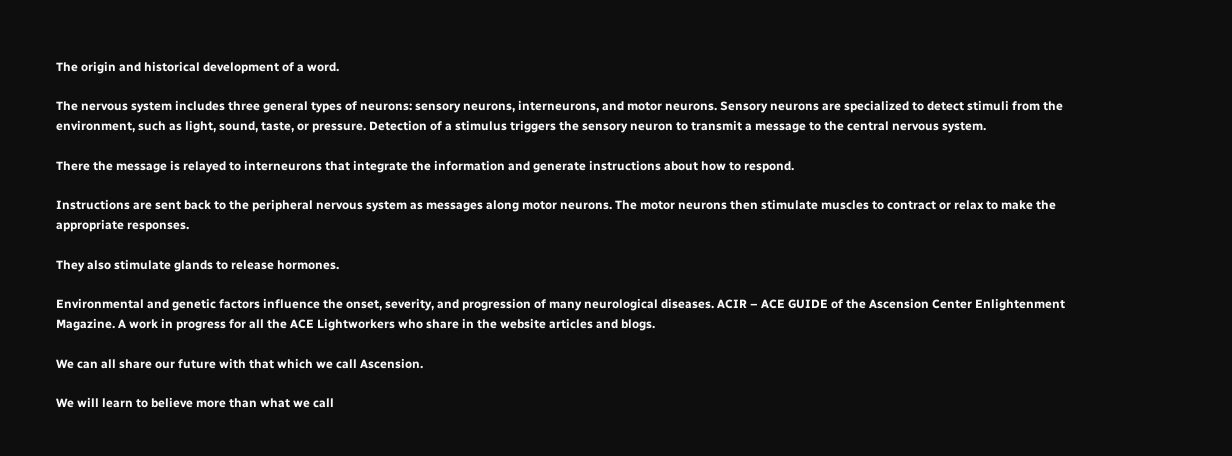The origin and historical development of a word.

The nervous system includes three general types of neurons: sensory neurons, interneurons, and motor neurons. Sensory neurons are specialized to detect stimuli from the environment, such as light, sound, taste, or pressure. Detection of a stimulus triggers the sensory neuron to transmit a message to the central nervous system.

There the message is relayed to interneurons that integrate the information and generate instructions about how to respond.

Instructions are sent back to the peripheral nervous system as messages along motor neurons. The motor neurons then stimulate muscles to contract or relax to make the appropriate responses.

They also stimulate glands to release hormones.

Environmental and genetic factors influence the onset, severity, and progression of many neurological diseases. ACIR – ACE GUIDE of the Ascension Center Enlightenment Magazine. A work in progress for all the ACE Lightworkers who share in the website articles and blogs.

We can all share our future with that which we call Ascension.

We will learn to believe more than what we call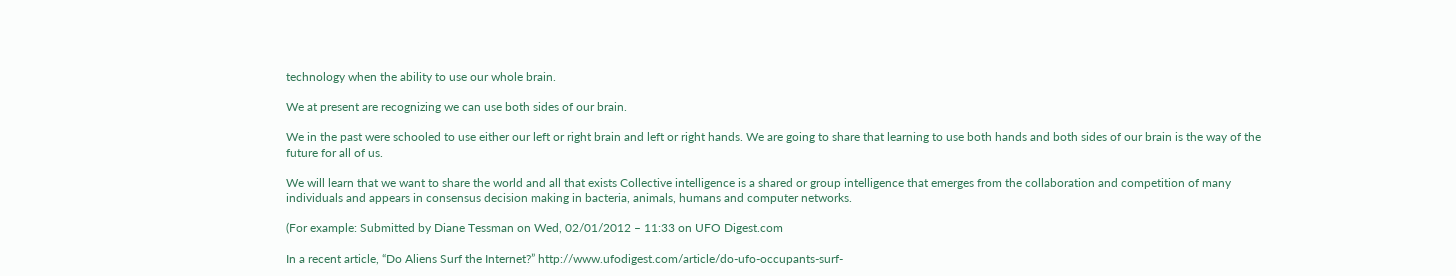technology when the ability to use our whole brain.

We at present are recognizing we can use both sides of our brain.

We in the past were schooled to use either our left or right brain and left or right hands. We are going to share that learning to use both hands and both sides of our brain is the way of the future for all of us.

We will learn that we want to share the world and all that exists Collective intelligence is a shared or group intelligence that emerges from the collaboration and competition of many individuals and appears in consensus decision making in bacteria, animals, humans and computer networks.

(For example: Submitted by Diane Tessman on Wed, 02/01/2012 – 11:33 on UFO Digest.com

In a recent article, “Do Aliens Surf the Internet?” http://www.ufodigest.com/article/do-ufo-occupants-surf-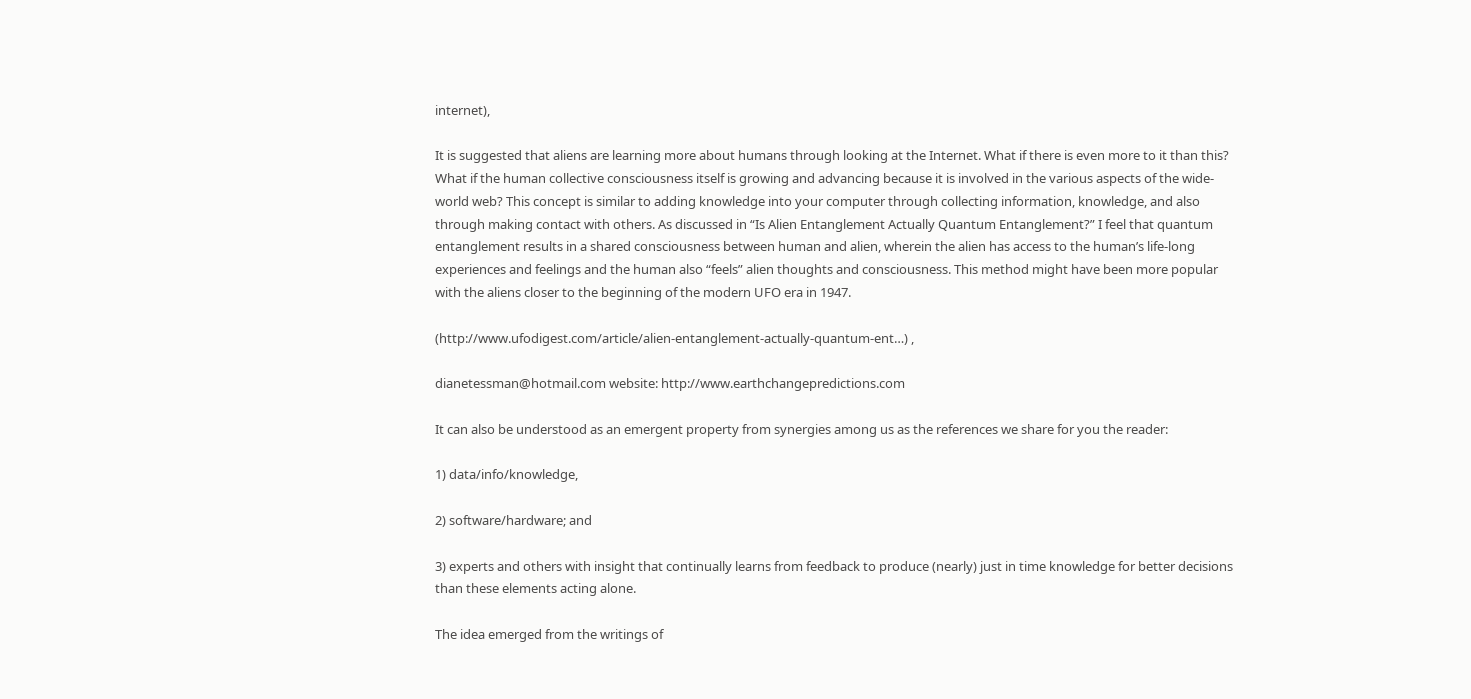internet),

It is suggested that aliens are learning more about humans through looking at the Internet. What if there is even more to it than this? What if the human collective consciousness itself is growing and advancing because it is involved in the various aspects of the wide-world web? This concept is similar to adding knowledge into your computer through collecting information, knowledge, and also through making contact with others. As discussed in “Is Alien Entanglement Actually Quantum Entanglement?” I feel that quantum entanglement results in a shared consciousness between human and alien, wherein the alien has access to the human’s life-long experiences and feelings and the human also “feels” alien thoughts and consciousness. This method might have been more popular with the aliens closer to the beginning of the modern UFO era in 1947.

(http://www.ufodigest.com/article/alien-entanglement-actually-quantum-ent…) ,

dianetessman@hotmail.com website: http://www.earthchangepredictions.com

It can also be understood as an emergent property from synergies among us as the references we share for you the reader:

1) data/info/knowledge,

2) software/hardware; and

3) experts and others with insight that continually learns from feedback to produce (nearly) just in time knowledge for better decisions than these elements acting alone.

The idea emerged from the writings of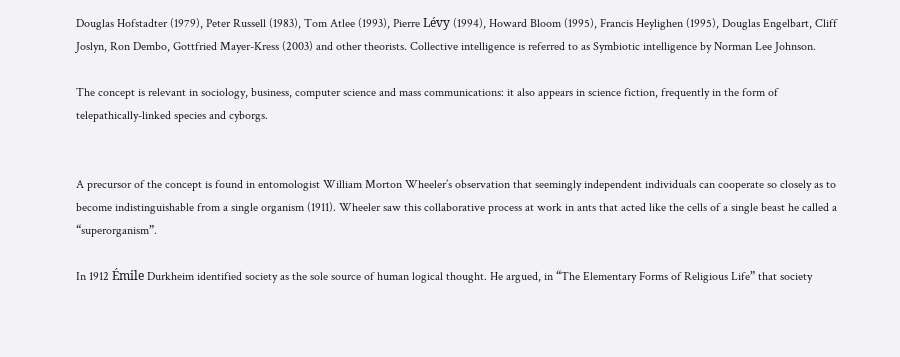Douglas Hofstadter (1979), Peter Russell (1983), Tom Atlee (1993), Pierre Lévy (1994), Howard Bloom (1995), Francis Heylighen (1995), Douglas Engelbart, Cliff Joslyn, Ron Dembo, Gottfried Mayer-Kress (2003) and other theorists. Collective intelligence is referred to as Symbiotic intelligence by Norman Lee Johnson.

The concept is relevant in sociology, business, computer science and mass communications: it also appears in science fiction, frequently in the form of telepathically-linked species and cyborgs.


A precursor of the concept is found in entomologist William Morton Wheeler’s observation that seemingly independent individuals can cooperate so closely as to become indistinguishable from a single organism (1911). Wheeler saw this collaborative process at work in ants that acted like the cells of a single beast he called a “superorganism”.

In 1912 Émile Durkheim identified society as the sole source of human logical thought. He argued, in “The Elementary Forms of Religious Life” that society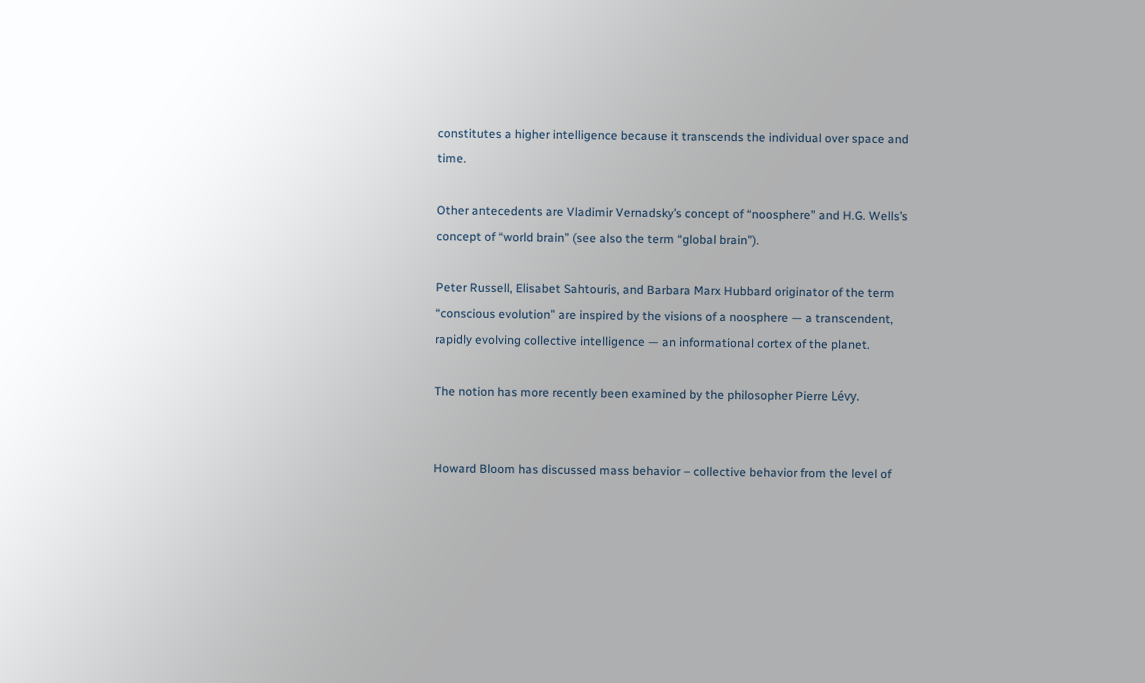constitutes a higher intelligence because it transcends the individual over space and time.

Other antecedents are Vladimir Vernadsky’s concept of “noosphere” and H.G. Wells’s concept of “world brain” (see also the term “global brain”).

Peter Russell, Elisabet Sahtouris, and Barbara Marx Hubbard originator of the term “conscious evolution” are inspired by the visions of a noosphere — a transcendent, rapidly evolving collective intelligence — an informational cortex of the planet.

The notion has more recently been examined by the philosopher Pierre Lévy.


Howard Bloom has discussed mass behavior – collective behavior from the level of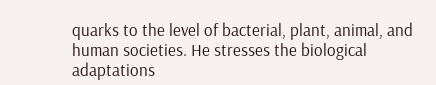quarks to the level of bacterial, plant, animal, and human societies. He stresses the biological adaptations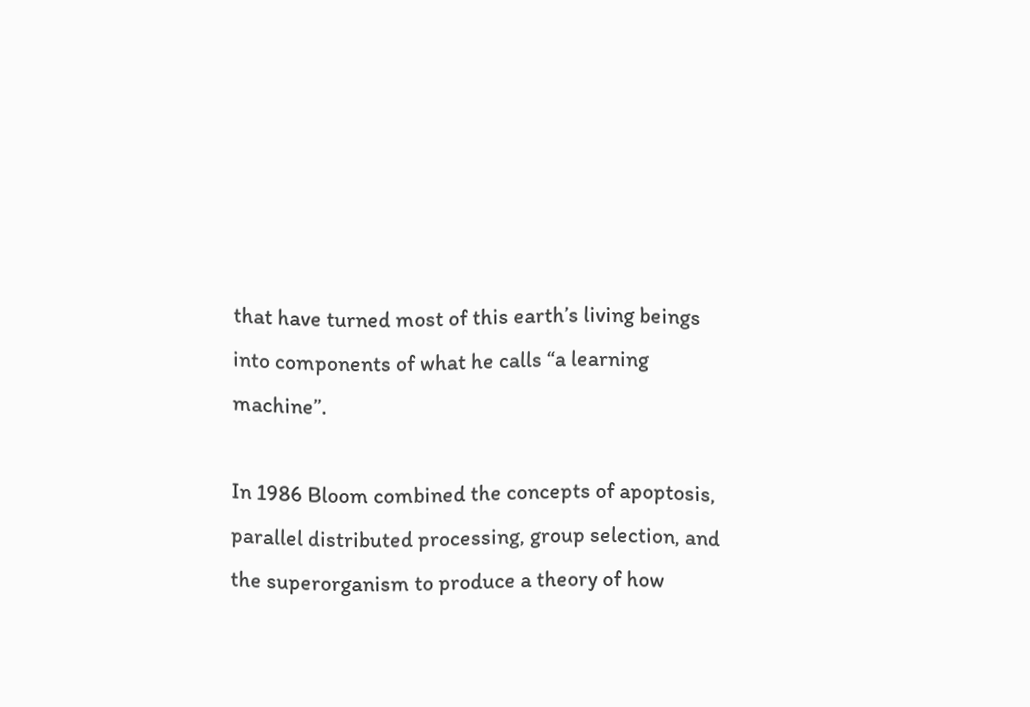that have turned most of this earth’s living beings into components of what he calls “a learning machine”.

In 1986 Bloom combined the concepts of apoptosis, parallel distributed processing, group selection, and the superorganism to produce a theory of how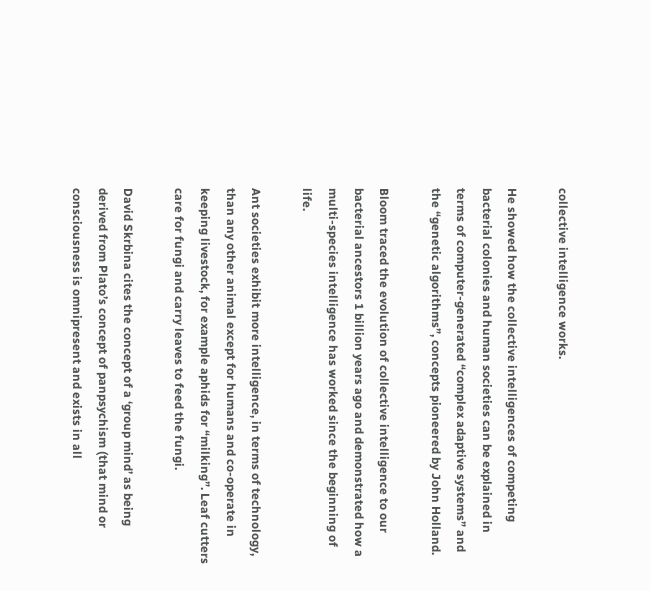collective intelligence works.

He showed how the collective intelligences of competing bacterial colonies and human societies can be explained in terms of computer-generated “complex adaptive systems” and the “genetic algorithms”, concepts pioneered by John Holland.

Bloom traced the evolution of collective intelligence to our bacterial ancestors 1 billion years ago and demonstrated how a multi-species intelligence has worked since the beginning of life.

Ant societies exhibit more intelligence, in terms of technology, than any other animal except for humans and co-operate in keeping livestock, for example aphids for “milking”. Leaf cutters care for fungi and carry leaves to feed the fungi.

David Skrbina cites the concept of a ‘group mind’ as being derived from Plato’s concept of panpsychism (that mind or consciousness is omnipresent and exists in all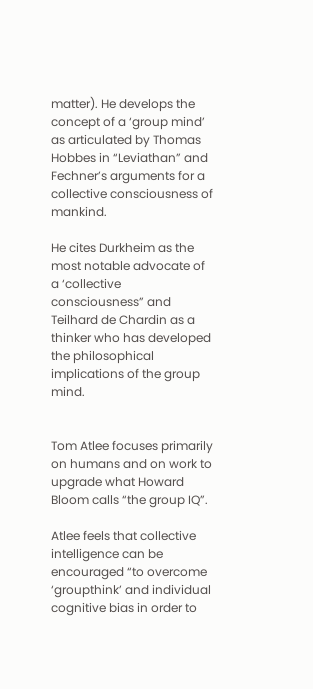matter). He develops the concept of a ‘group mind’ as articulated by Thomas Hobbes in “Leviathan” and Fechner’s arguments for a collective consciousness of mankind.

He cites Durkheim as the most notable advocate of a ‘collective consciousness” and Teilhard de Chardin as a thinker who has developed the philosophical implications of the group mind.


Tom Atlee focuses primarily on humans and on work to upgrade what Howard Bloom calls “the group IQ”.

Atlee feels that collective intelligence can be encouraged “to overcome ‘groupthink’ and individual cognitive bias in order to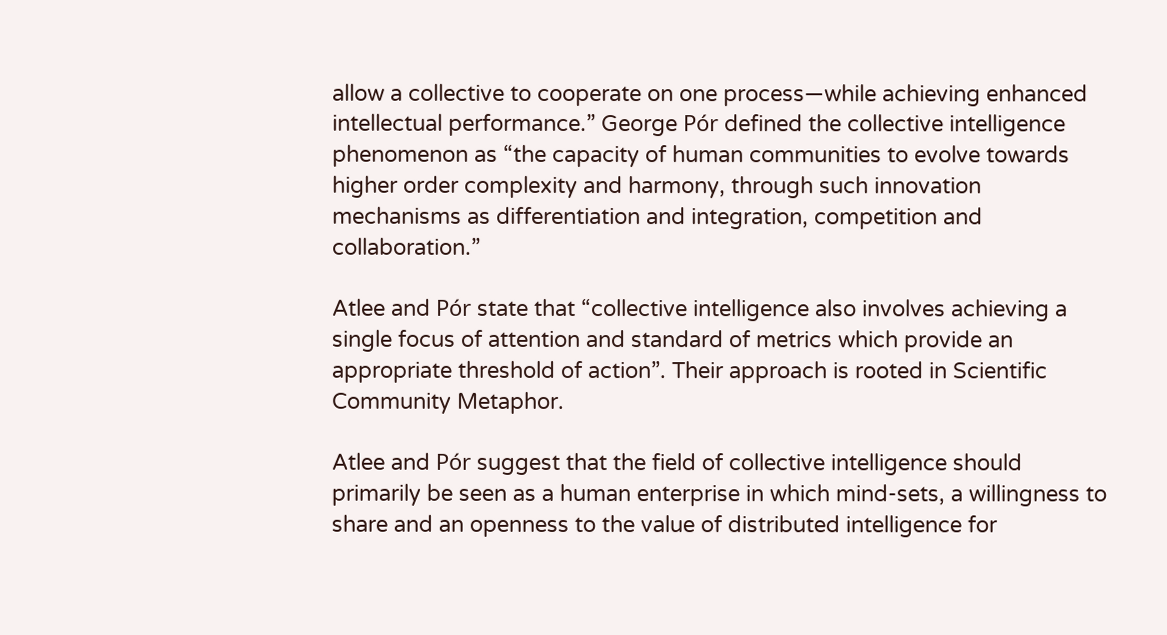allow a collective to cooperate on one process—while achieving enhanced intellectual performance.” George Pór defined the collective intelligence phenomenon as “the capacity of human communities to evolve towards higher order complexity and harmony, through such innovation mechanisms as differentiation and integration, competition and collaboration.”

Atlee and Pór state that “collective intelligence also involves achieving a single focus of attention and standard of metrics which provide an appropriate threshold of action”. Their approach is rooted in Scientific Community Metaphor.

Atlee and Pór suggest that the field of collective intelligence should primarily be seen as a human enterprise in which mind-sets, a willingness to share and an openness to the value of distributed intelligence for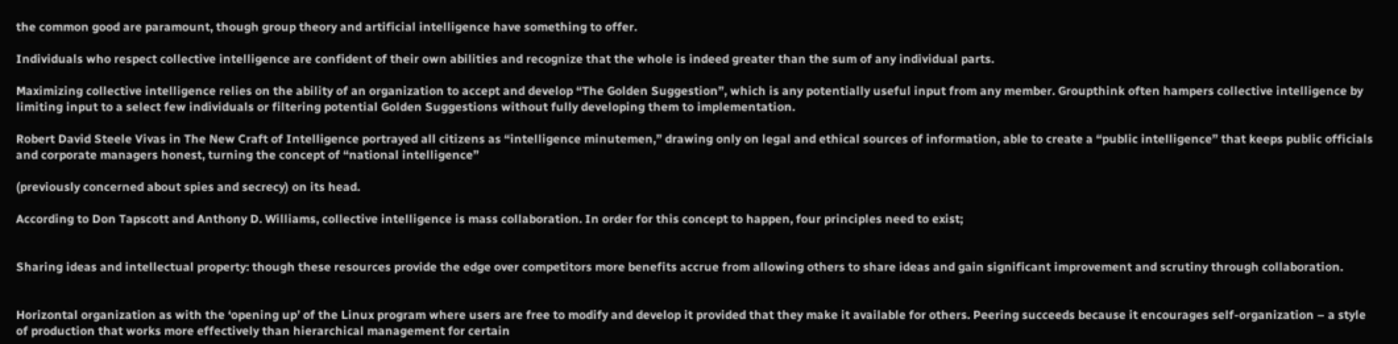the common good are paramount, though group theory and artificial intelligence have something to offer.

Individuals who respect collective intelligence are confident of their own abilities and recognize that the whole is indeed greater than the sum of any individual parts.

Maximizing collective intelligence relies on the ability of an organization to accept and develop “The Golden Suggestion”, which is any potentially useful input from any member. Groupthink often hampers collective intelligence by limiting input to a select few individuals or filtering potential Golden Suggestions without fully developing them to implementation.

Robert David Steele Vivas in The New Craft of Intelligence portrayed all citizens as “intelligence minutemen,” drawing only on legal and ethical sources of information, able to create a “public intelligence” that keeps public officials and corporate managers honest, turning the concept of “national intelligence”

(previously concerned about spies and secrecy) on its head.

According to Don Tapscott and Anthony D. Williams, collective intelligence is mass collaboration. In order for this concept to happen, four principles need to exist;


Sharing ideas and intellectual property: though these resources provide the edge over competitors more benefits accrue from allowing others to share ideas and gain significant improvement and scrutiny through collaboration.


Horizontal organization as with the ‘opening up’ of the Linux program where users are free to modify and develop it provided that they make it available for others. Peering succeeds because it encourages self-organization – a style of production that works more effectively than hierarchical management for certain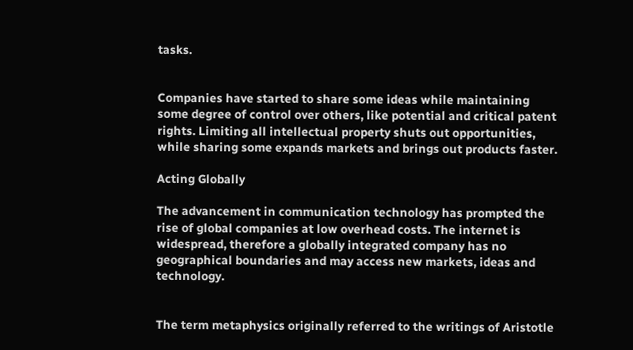tasks.


Companies have started to share some ideas while maintaining some degree of control over others, like potential and critical patent rights. Limiting all intellectual property shuts out opportunities, while sharing some expands markets and brings out products faster.

Acting Globally

The advancement in communication technology has prompted the rise of global companies at low overhead costs. The internet is widespread, therefore a globally integrated company has no geographical boundaries and may access new markets, ideas and technology.


The term metaphysics originally referred to the writings of Aristotle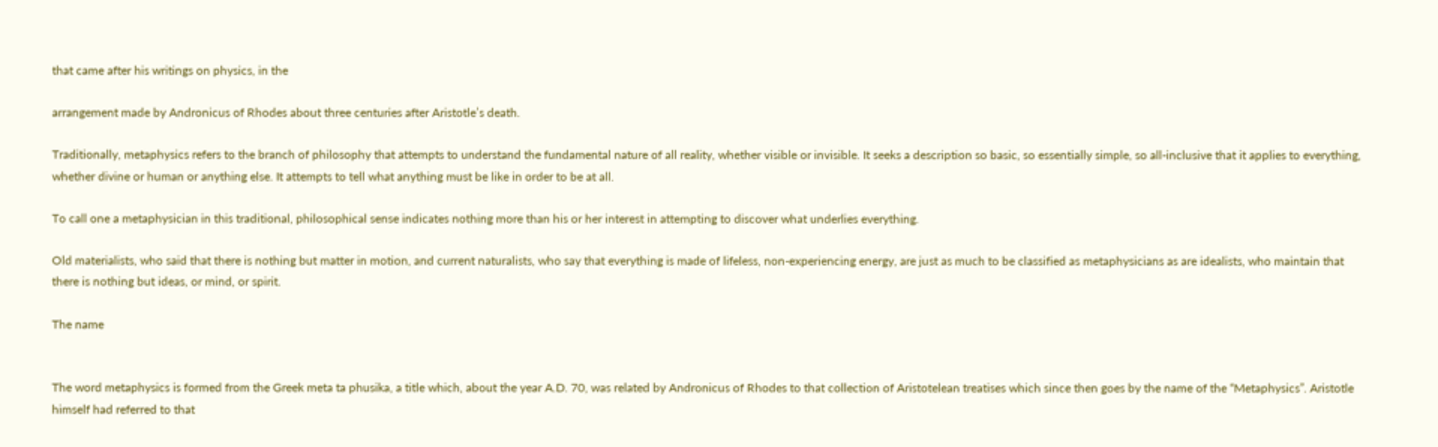that came after his writings on physics, in the

arrangement made by Andronicus of Rhodes about three centuries after Aristotle’s death.

Traditionally, metaphysics refers to the branch of philosophy that attempts to understand the fundamental nature of all reality, whether visible or invisible. It seeks a description so basic, so essentially simple, so all-inclusive that it applies to everything, whether divine or human or anything else. It attempts to tell what anything must be like in order to be at all.

To call one a metaphysician in this traditional, philosophical sense indicates nothing more than his or her interest in attempting to discover what underlies everything.

Old materialists, who said that there is nothing but matter in motion, and current naturalists, who say that everything is made of lifeless, non-experiencing energy, are just as much to be classified as metaphysicians as are idealists, who maintain that there is nothing but ideas, or mind, or spirit.

The name


The word metaphysics is formed from the Greek meta ta phusika, a title which, about the year A.D. 70, was related by Andronicus of Rhodes to that collection of Aristotelean treatises which since then goes by the name of the “Metaphysics”. Aristotle himself had referred to that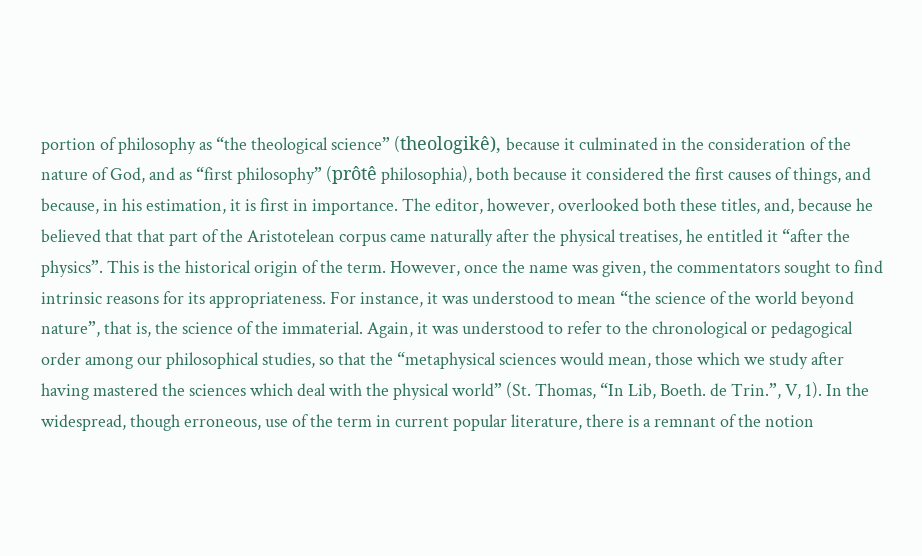portion of philosophy as “the theological science” (theologikê), because it culminated in the consideration of the nature of God, and as “first philosophy” (prôtê philosophia), both because it considered the first causes of things, and because, in his estimation, it is first in importance. The editor, however, overlooked both these titles, and, because he believed that that part of the Aristotelean corpus came naturally after the physical treatises, he entitled it “after the physics”. This is the historical origin of the term. However, once the name was given, the commentators sought to find intrinsic reasons for its appropriateness. For instance, it was understood to mean “the science of the world beyond nature”, that is, the science of the immaterial. Again, it was understood to refer to the chronological or pedagogical order among our philosophical studies, so that the “metaphysical sciences would mean, those which we study after having mastered the sciences which deal with the physical world” (St. Thomas, “In Lib, Boeth. de Trin.”, V, 1). In the widespread, though erroneous, use of the term in current popular literature, there is a remnant of the notion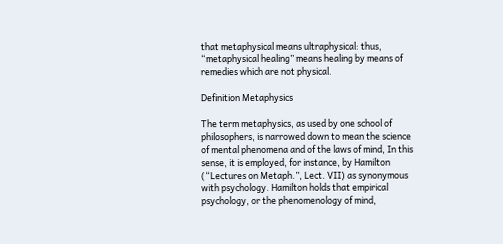that metaphysical means ultraphysical: thus, “metaphysical healing” means healing by means of remedies which are not physical.

Definition Metaphysics

The term metaphysics, as used by one school of philosophers, is narrowed down to mean the science of mental phenomena and of the laws of mind, In this sense, it is employed, for instance, by Hamilton (“Lectures on Metaph.”, Lect. VII) as synonymous with psychology. Hamilton holds that empirical psychology, or the phenomenology of mind,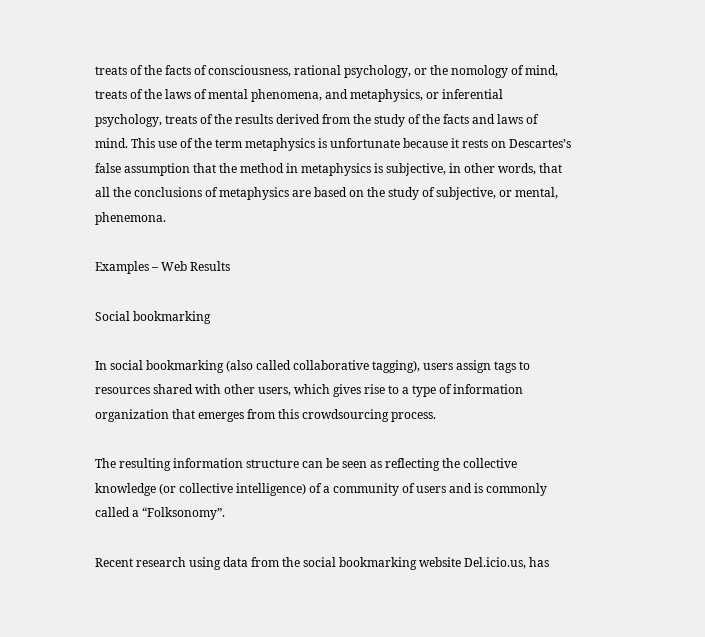treats of the facts of consciousness, rational psychology, or the nomology of mind, treats of the laws of mental phenomena, and metaphysics, or inferential psychology, treats of the results derived from the study of the facts and laws of mind. This use of the term metaphysics is unfortunate because it rests on Descartes’s false assumption that the method in metaphysics is subjective, in other words, that all the conclusions of metaphysics are based on the study of subjective, or mental, phenemona.

Examples – Web Results

Social bookmarking

In social bookmarking (also called collaborative tagging), users assign tags to resources shared with other users, which gives rise to a type of information organization that emerges from this crowdsourcing process.

The resulting information structure can be seen as reflecting the collective knowledge (or collective intelligence) of a community of users and is commonly called a “Folksonomy”.

Recent research using data from the social bookmarking website Del.icio.us, has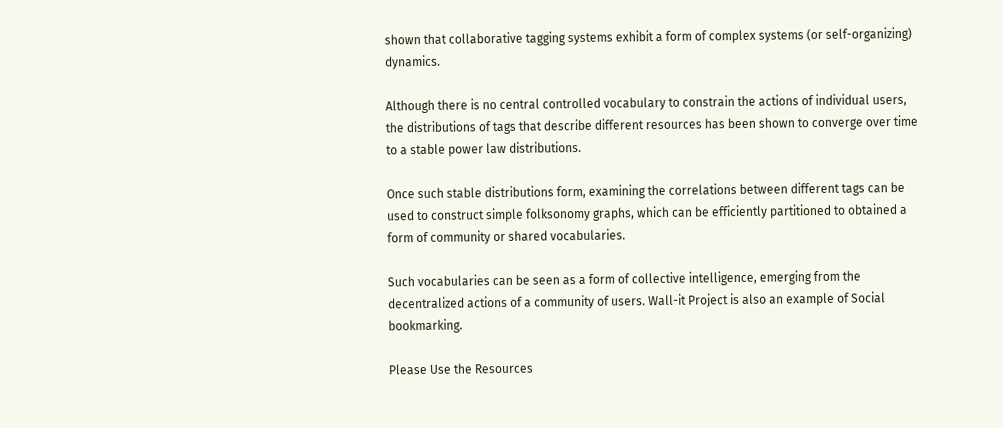shown that collaborative tagging systems exhibit a form of complex systems (or self-organizing) dynamics.

Although there is no central controlled vocabulary to constrain the actions of individual users, the distributions of tags that describe different resources has been shown to converge over time to a stable power law distributions.

Once such stable distributions form, examining the correlations between different tags can be used to construct simple folksonomy graphs, which can be efficiently partitioned to obtained a form of community or shared vocabularies.

Such vocabularies can be seen as a form of collective intelligence, emerging from the decentralized actions of a community of users. Wall-it Project is also an example of Social bookmarking.

Please Use the Resources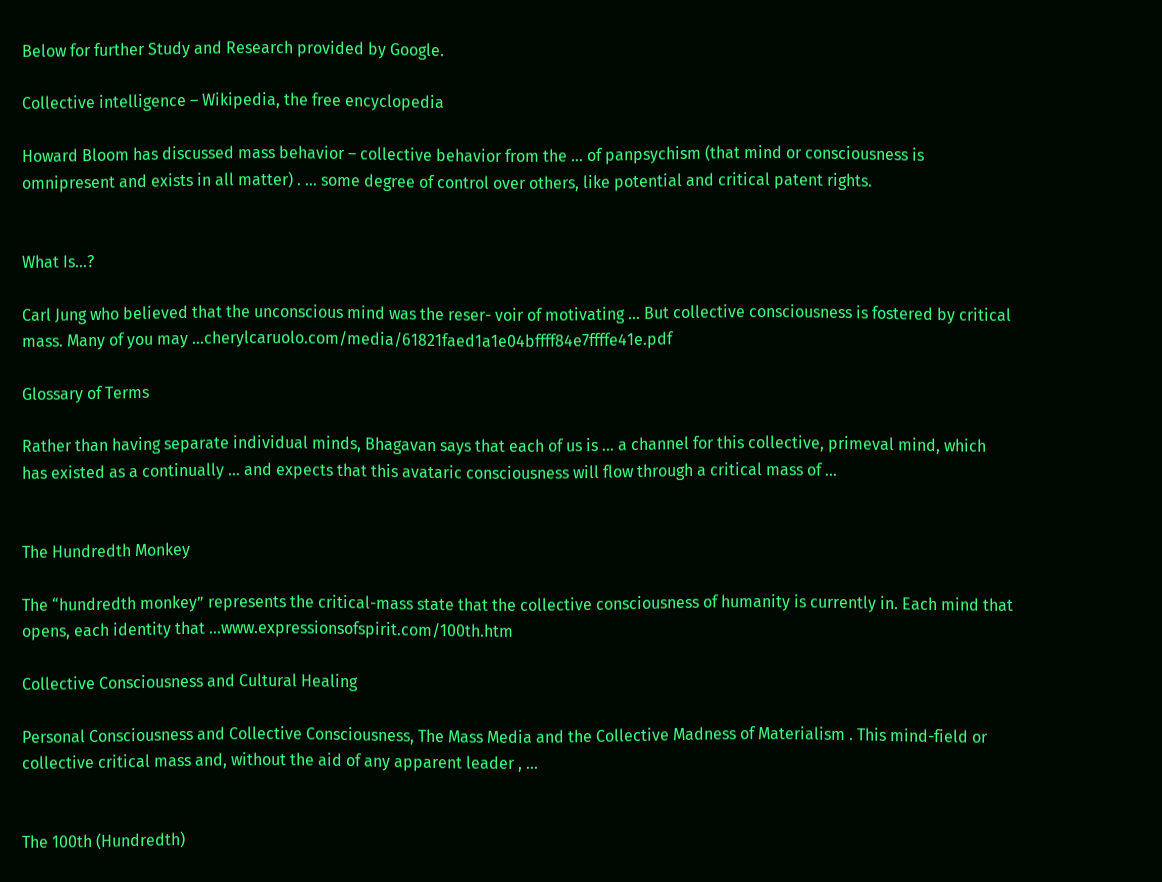Below for further Study and Research provided by Google.

Collective intelligence – Wikipedia, the free encyclopedia

Howard Bloom has discussed mass behavior – collective behavior from the … of panpsychism (that mind or consciousness is omnipresent and exists in all matter) . … some degree of control over others, like potential and critical patent rights.


What Is…?

Carl Jung who believed that the unconscious mind was the reser- voir of motivating … But collective consciousness is fostered by critical mass. Many of you may …cherylcaruolo.com/media/61821faed1a1e04bffff84e7ffffe41e.pdf

Glossary of Terms

Rather than having separate individual minds, Bhagavan says that each of us is … a channel for this collective, primeval mind, which has existed as a continually … and expects that this avataric consciousness will flow through a critical mass of …


The Hundredth Monkey

The “hundredth monkey” represents the critical-mass state that the collective consciousness of humanity is currently in. Each mind that opens, each identity that …www.expressionsofspirit.com/100th.htm

Collective Consciousness and Cultural Healing

Personal Consciousness and Collective Consciousness, The Mass Media and the Collective Madness of Materialism . This mind-field or collective critical mass and, without the aid of any apparent leader , …


The 100th (Hundredth)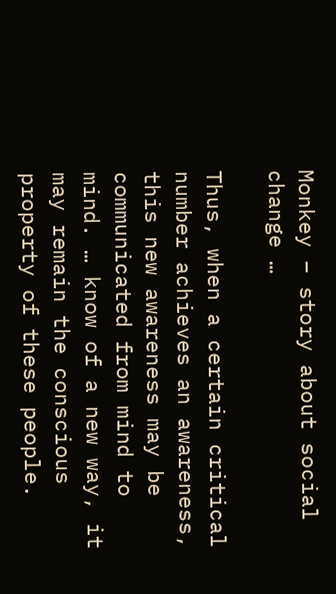Monkey – story about social change …

Thus, when a certain critical number achieves an awareness, this new awareness may be communicated from mind to mind. … know of a new way, it may remain the conscious property of these people.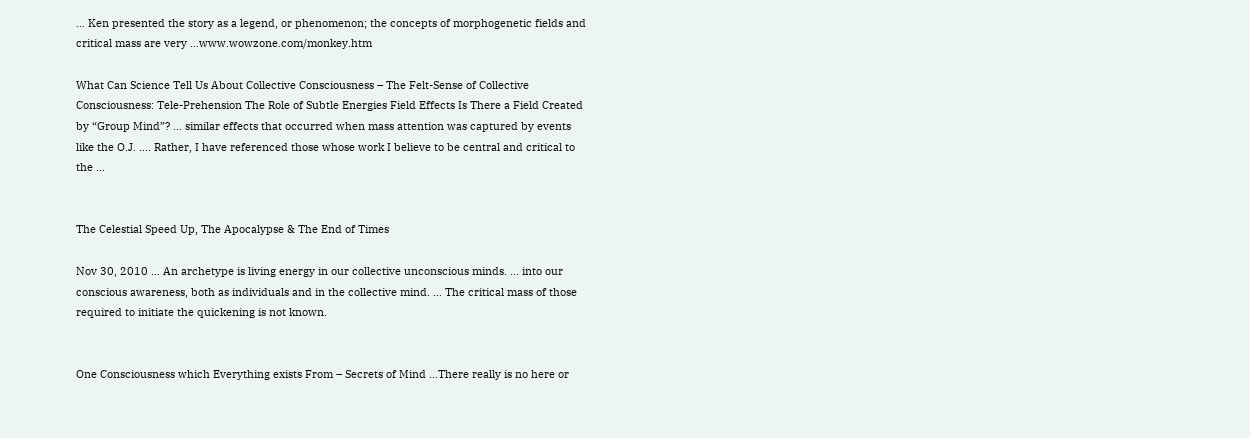… Ken presented the story as a legend, or phenomenon; the concepts of morphogenetic fields and critical mass are very …www.wowzone.com/monkey.htm

What Can Science Tell Us About Collective Consciousness – The Felt-Sense of Collective Consciousness: Tele-Prehension The Role of Subtle Energies Field Effects Is There a Field Created by “Group Mind”? … similar effects that occurred when mass attention was captured by events like the O.J. …. Rather, I have referenced those whose work I believe to be central and critical to the …


The Celestial Speed Up, The Apocalypse & The End of Times

Nov 30, 2010 … An archetype is living energy in our collective unconscious minds. … into our conscious awareness, both as individuals and in the collective mind. … The critical mass of those required to initiate the quickening is not known.


One Consciousness which Everything exists From – Secrets of Mind …There really is no here or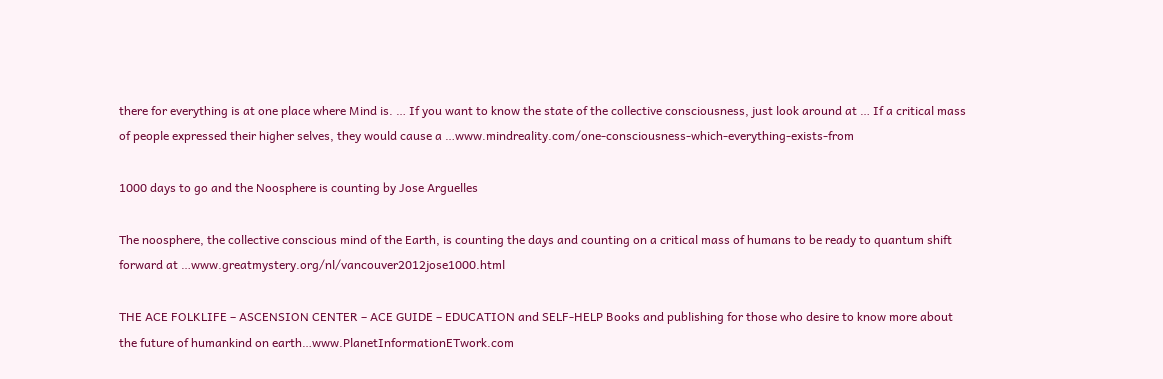there for everything is at one place where Mind is. … If you want to know the state of the collective consciousness, just look around at … If a critical mass of people expressed their higher selves, they would cause a …www.mindreality.com/one-consciousness-which-everything-exists-from

1000 days to go and the Noosphere is counting by Jose Arguelles

The noosphere, the collective conscious mind of the Earth, is counting the days and counting on a critical mass of humans to be ready to quantum shift forward at …www.greatmystery.org/nl/vancouver2012jose1000.html

THE ACE FOLKLIFE – ASCENSION CENTER – ACE GUIDE – EDUCATION and SELF-HELP Books and publishing for those who desire to know more about the future of humankind on earth…www.PlanetInformationETwork.com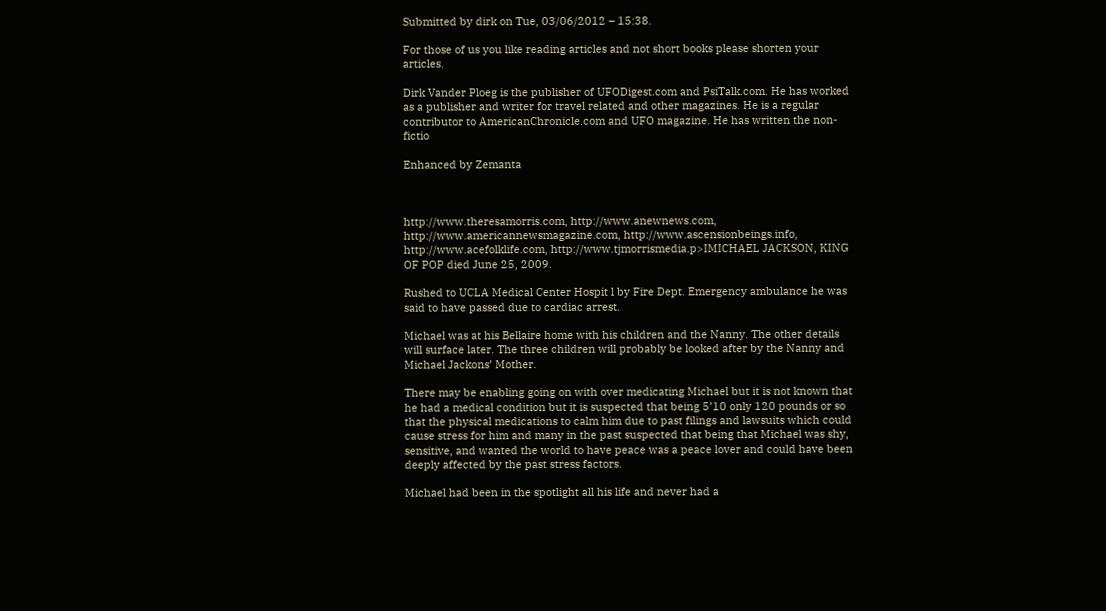Submitted by dirk on Tue, 03/06/2012 – 15:38.

For those of us you like reading articles and not short books please shorten your articles.

Dirk Vander Ploeg is the publisher of UFODigest.com and PsiTalk.com. He has worked as a publisher and writer for travel related and other magazines. He is a regular contributor to AmericanChronicle.com and UFO magazine. He has written the non-fictio

Enhanced by Zemanta



http://www.theresamorris.com, http://www.anewnews.com, http://www.americannewsmagazine.com, http://www.ascensionbeings.info, http://www.acefolklife.com, http://www.tjmorrismedia.p>IMICHAEL JACKSON, KING OF POP died June 25, 2009.

Rushed to UCLA Medical Center Hospit l by Fire Dept. Emergency ambulance he was said to have passed due to cardiac arrest.

Michael was at his Bellaire home with his children and the Nanny. The other details will surface later. The three children will probably be looked after by the Nanny and Michael Jackons’ Mother.

There may be enabling going on with over medicating Michael but it is not known that he had a medical condition but it is suspected that being 5’10 only 120 pounds or so that the physical medications to calm him due to past filings and lawsuits which could cause stress for him and many in the past suspected that being that Michael was shy, sensitive, and wanted the world to have peace was a peace lover and could have been deeply affected by the past stress factors.

Michael had been in the spotlight all his life and never had a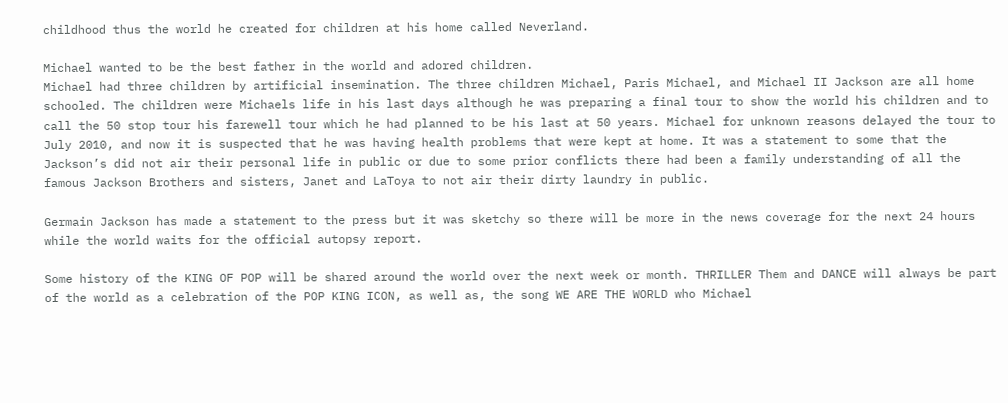childhood thus the world he created for children at his home called Neverland.

Michael wanted to be the best father in the world and adored children.
Michael had three children by artificial insemination. The three children Michael, Paris Michael, and Michael II Jackson are all home schooled. The children were Michaels life in his last days although he was preparing a final tour to show the world his children and to call the 50 stop tour his farewell tour which he had planned to be his last at 50 years. Michael for unknown reasons delayed the tour to July 2010, and now it is suspected that he was having health problems that were kept at home. It was a statement to some that the Jackson’s did not air their personal life in public or due to some prior conflicts there had been a family understanding of all the famous Jackson Brothers and sisters, Janet and LaToya to not air their dirty laundry in public.

Germain Jackson has made a statement to the press but it was sketchy so there will be more in the news coverage for the next 24 hours while the world waits for the official autopsy report.

Some history of the KING OF POP will be shared around the world over the next week or month. THRILLER Them and DANCE will always be part of the world as a celebration of the POP KING ICON, as well as, the song WE ARE THE WORLD who Michael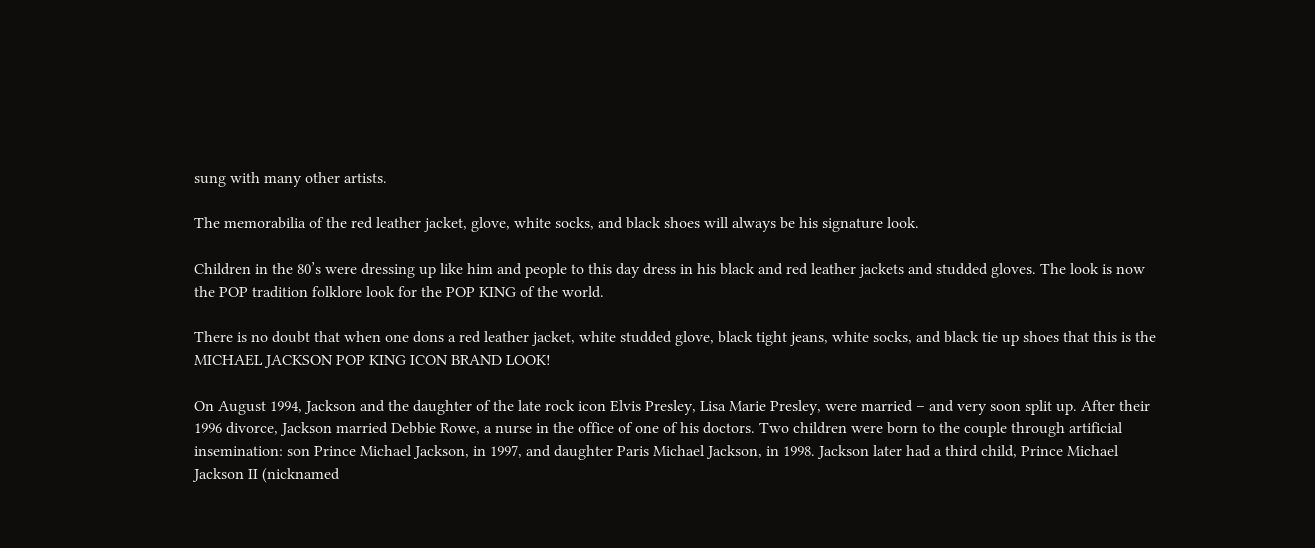sung with many other artists.

The memorabilia of the red leather jacket, glove, white socks, and black shoes will always be his signature look.

Children in the 80’s were dressing up like him and people to this day dress in his black and red leather jackets and studded gloves. The look is now the POP tradition folklore look for the POP KING of the world.

There is no doubt that when one dons a red leather jacket, white studded glove, black tight jeans, white socks, and black tie up shoes that this is the MICHAEL JACKSON POP KING ICON BRAND LOOK!

On August 1994, Jackson and the daughter of the late rock icon Elvis Presley, Lisa Marie Presley, were married – and very soon split up. After their 1996 divorce, Jackson married Debbie Rowe, a nurse in the office of one of his doctors. Two children were born to the couple through artificial insemination: son Prince Michael Jackson, in 1997, and daughter Paris Michael Jackson, in 1998. Jackson later had a third child, Prince Michael Jackson II (nicknamed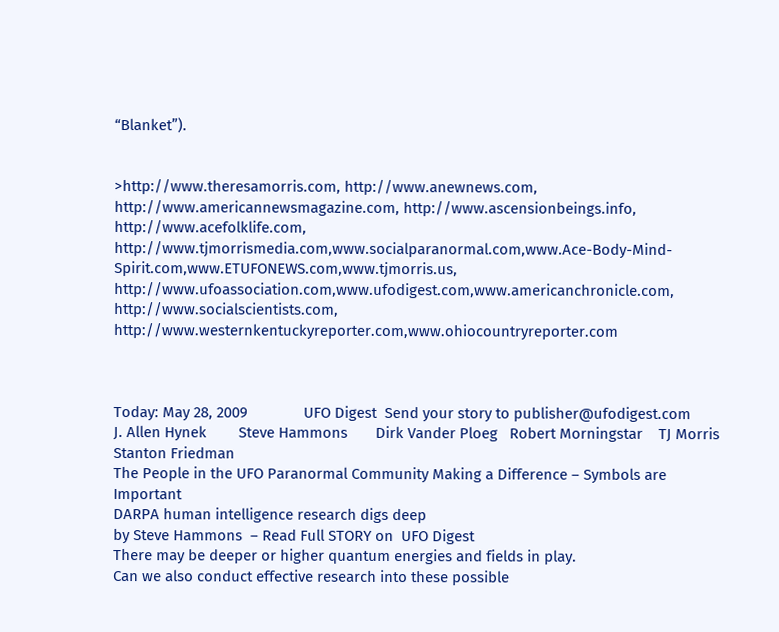“Blanket”).


>http://www.theresamorris.com, http://www.anewnews.com, http://www.americannewsmagazine.com, http://www.ascensionbeings.info, http://www.acefolklife.com, http://www.tjmorrismedia.com,www.socialparanormal.com,www.Ace-Body-Mind-Spirit.com,www.ETUFONEWS.com,www.tjmorris.us, http://www.ufoassociation.com,www.ufodigest.com,www.americanchronicle.com, http://www.socialscientists.com, http://www.westernkentuckyreporter.com,www.ohiocountryreporter.com



Today: May 28, 2009              UFO Digest  Send your story to publisher@ufodigest.com
J. Allen Hynek        Steve Hammons       Dirk Vander Ploeg   Robert Morningstar    TJ Morris        Stanton Friedman
The People in the UFO Paranormal Community Making a Difference – Symbols are Important
DARPA human intelligence research digs deep
by Steve Hammons  – Read Full STORY on  UFO Digest
There may be deeper or higher quantum energies and fields in play.
Can we also conduct effective research into these possible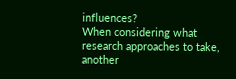influences?
When considering what research approaches to take, another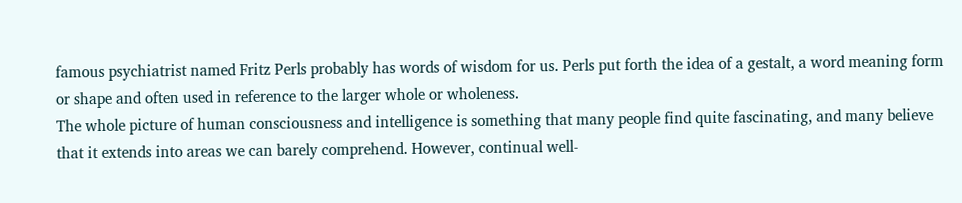famous psychiatrist named Fritz Perls probably has words of wisdom for us. Perls put forth the idea of a gestalt, a word meaning form or shape and often used in reference to the larger whole or wholeness.
The whole picture of human consciousness and intelligence is something that many people find quite fascinating, and many believe that it extends into areas we can barely comprehend. However, continual well-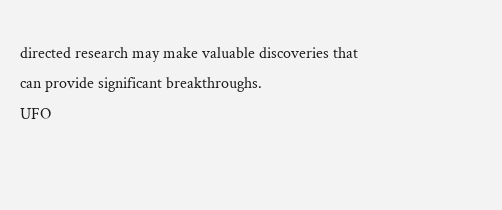directed research may make valuable discoveries that can provide significant breakthroughs.
UFO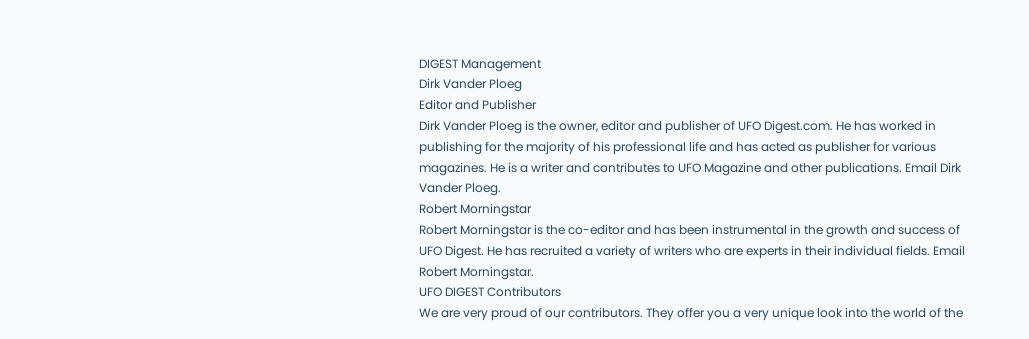DIGEST Management
Dirk Vander Ploeg
Editor and Publisher
Dirk Vander Ploeg is the owner, editor and publisher of UFO Digest.com. He has worked in publishing for the majority of his professional life and has acted as publisher for various magazines. He is a writer and contributes to UFO Magazine and other publications. Email Dirk Vander Ploeg.
Robert Morningstar
Robert Morningstar is the co-editor and has been instrumental in the growth and success of UFO Digest. He has recruited a variety of writers who are experts in their individual fields. Email Robert Morningstar.
UFO DIGEST Contributors
We are very proud of our contributors. They offer you a very unique look into the world of the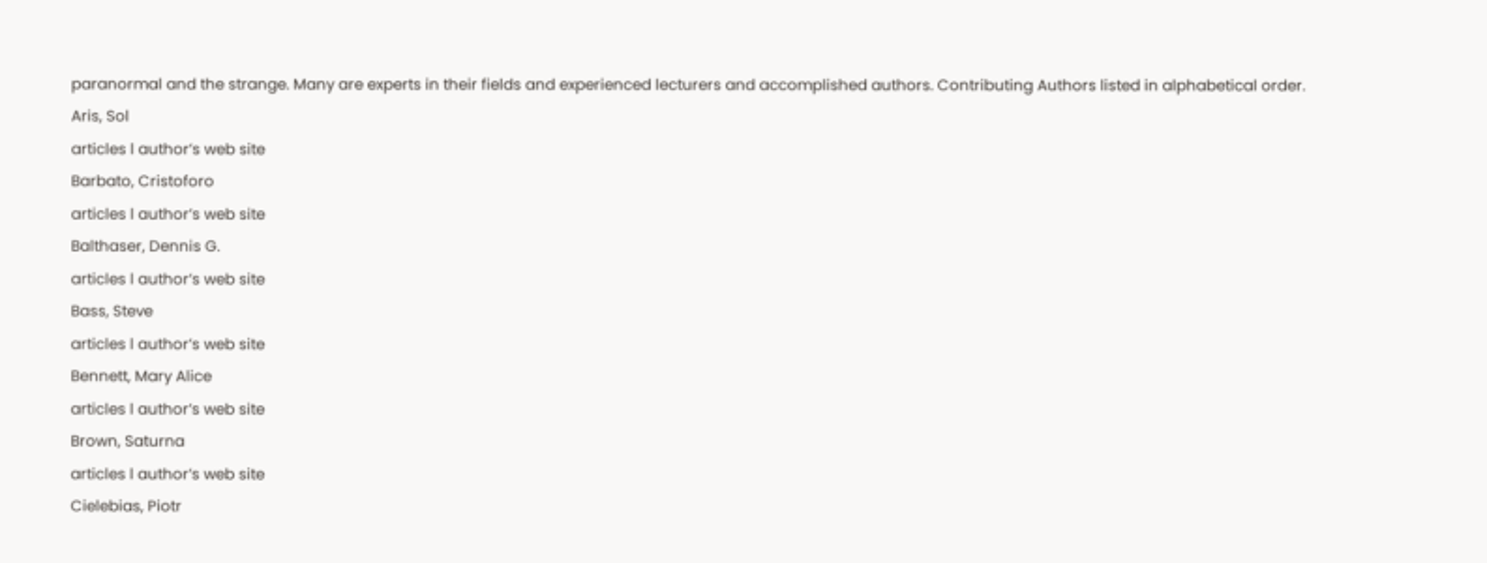paranormal and the strange. Many are experts in their fields and experienced lecturers and accomplished authors. Contributing Authors listed in alphabetical order.
Aris, Sol
articles l author’s web site
Barbato, Cristoforo
articles l author’s web site
Balthaser, Dennis G.
articles l author’s web site
Bass, Steve
articles l author’s web site
Bennett, Mary Alice
articles l author’s web site
Brown, Saturna
articles l author’s web site
Cielebias, Piotr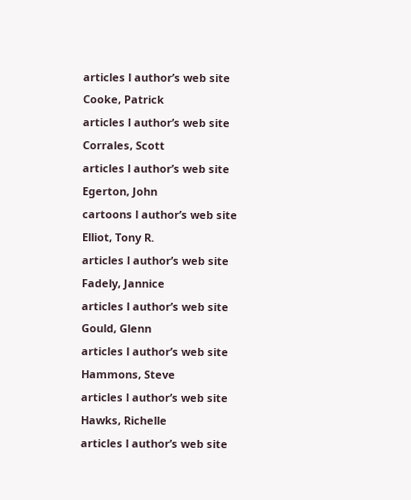articles l author’s web site
Cooke, Patrick
articles l author’s web site
Corrales, Scott
articles l author’s web site
Egerton, John
cartoons l author’s web site
Elliot, Tony R.
articles l author’s web site
Fadely, Jannice
articles l author’s web site
Gould, Glenn
articles l author’s web site
Hammons, Steve
articles l author’s web site
Hawks, Richelle
articles l author’s web site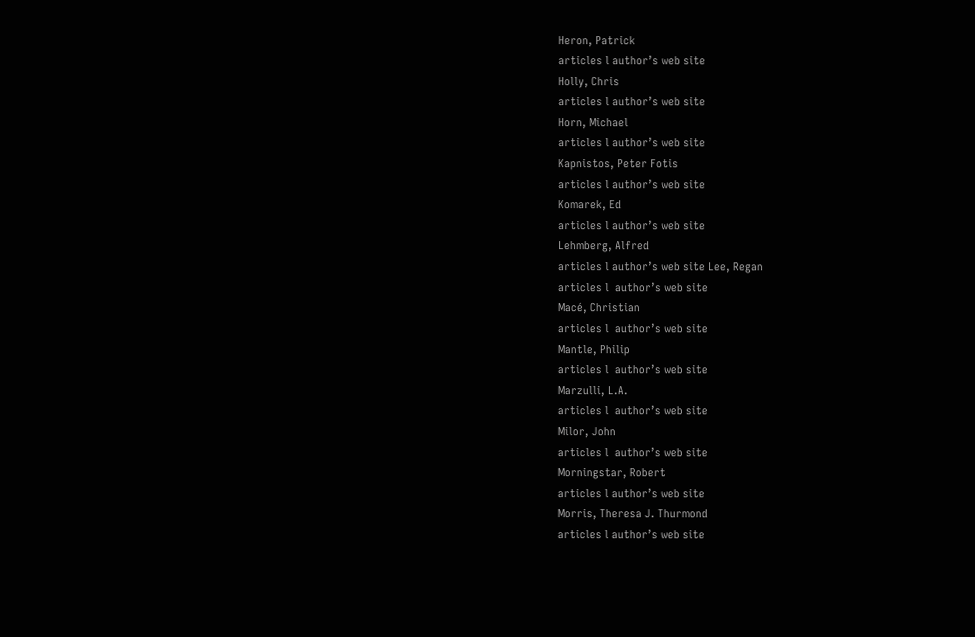Heron, Patrick
articles l author’s web site
Holly, Chris
articles l author’s web site
Horn, Michael
articles l author’s web site
Kapnistos, Peter Fotis
articles l author’s web site
Komarek, Ed
articles l author’s web site
Lehmberg, Alfred
articles l author’s web site Lee, Regan
articles l  author’s web site
Macé, Christian
articles l  author’s web site
Mantle, Philip
articles l  author’s web site
Marzulli, L.A.
articles l  author’s web site
Milor, John
articles l  author’s web site
Morningstar, Robert
articles l author’s web site
Morris, Theresa J. Thurmond
articles l author’s web site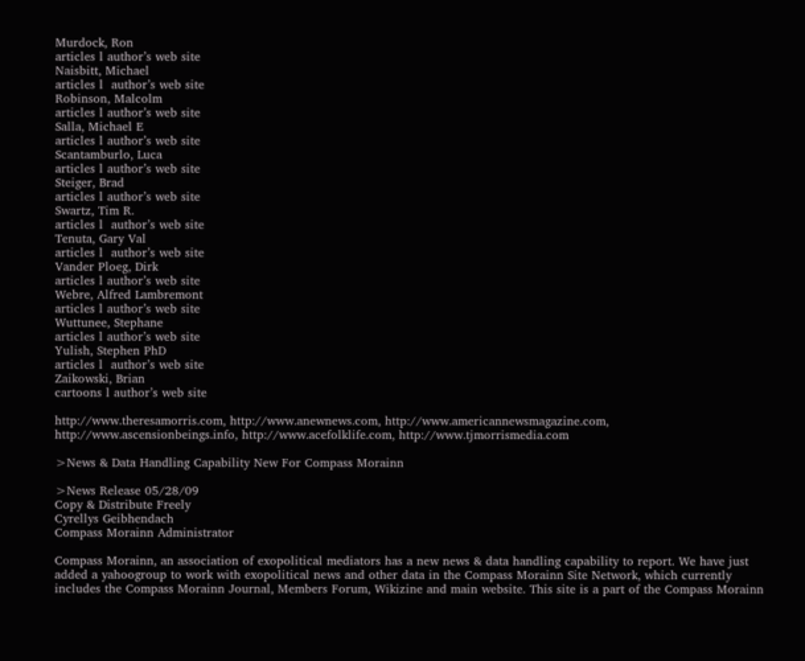Murdock, Ron
articles l author’s web site
Naisbitt, Michael
articles l  author’s web site
Robinson, Malcolm
articles l author’s web site
Salla, Michael E
articles l author’s web site
Scantamburlo, Luca
articles l author’s web site
Steiger, Brad
articles l author’s web site
Swartz, Tim R.
articles l  author’s web site
Tenuta, Gary Val
articles l  author’s web site
Vander Ploeg, Dirk
articles l author’s web site
Webre, Alfred Lambremont
articles l author’s web site
Wuttunee, Stephane
articles l author’s web site
Yulish, Stephen PhD
articles l  author’s web site
Zaikowski, Brian
cartoons l author’s web site

http://www.theresamorris.com, http://www.anewnews.com, http://www.americannewsmagazine.com, http://www.ascensionbeings.info, http://www.acefolklife.com, http://www.tjmorrismedia.com

>News & Data Handling Capability New For Compass Morainn

>News Release 05/28/09
Copy & Distribute Freely
Cyrellys Geibhendach
Compass Morainn Administrator

Compass Morainn, an association of exopolitical mediators has a new news & data handling capability to report. We have just added a yahoogroup to work with exopolitical news and other data in the Compass Morainn Site Network, which currently includes the Compass Morainn Journal, Members Forum, Wikizine and main website. This site is a part of the Compass Morainn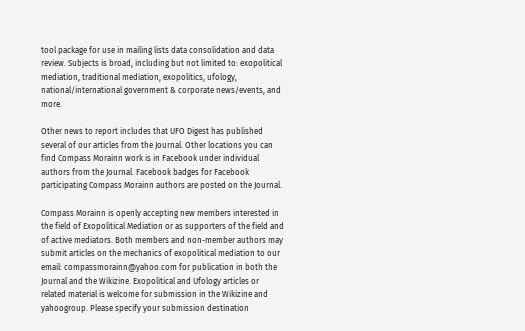tool package for use in mailing lists data consolidation and data review. Subjects is broad, including but not limited to: exopolitical mediation, traditional mediation, exopolitics, ufology, national/international government & corporate news/events, and more.

Other news to report includes that UFO Digest has published several of our articles from the Journal. Other locations you can find Compass Morainn work is in Facebook under individual authors from the Journal. Facebook badges for Facebook participating Compass Morainn authors are posted on the Journal.

Compass Morainn is openly accepting new members interested in the field of Exopolitical Mediation or as supporters of the field and of active mediators. Both members and non-member authors may submit articles on the mechanics of exopolitical mediation to our email: compassmorainn@yahoo.com for publication in both the Journal and the Wikizine. Exopolitical and Ufology articles or related material is welcome for submission in the Wikizine and yahoogroup. Please specify your submission destination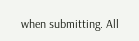when submitting. All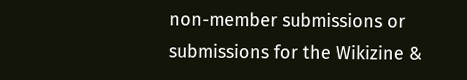non-member submissions or submissions for the Wikizine &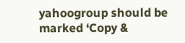yahoogroup should be marked ‘Copy &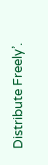Distribute Freely’.